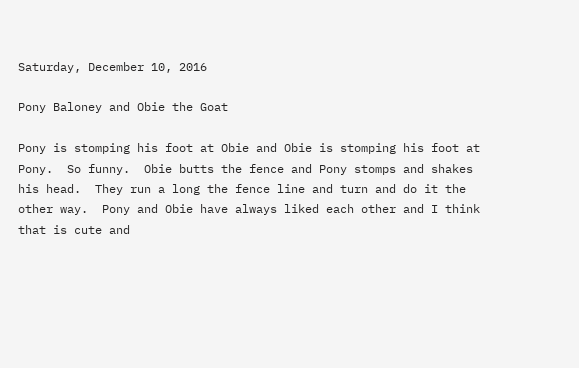Saturday, December 10, 2016

Pony Baloney and Obie the Goat

Pony is stomping his foot at Obie and Obie is stomping his foot at Pony.  So funny.  Obie butts the fence and Pony stomps and shakes his head.  They run a long the fence line and turn and do it the other way.  Pony and Obie have always liked each other and I think that is cute and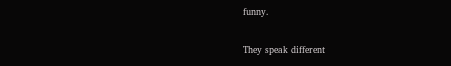funny.

They speak different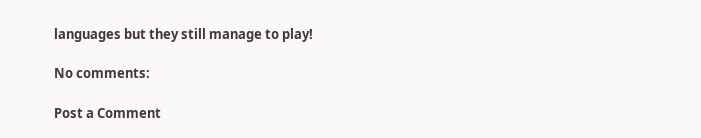languages but they still manage to play!

No comments:

Post a Comment